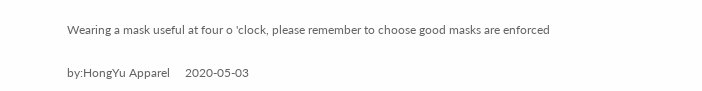Wearing a mask useful at four o 'clock, please remember to choose good masks are enforced

by:HongYu Apparel     2020-05-03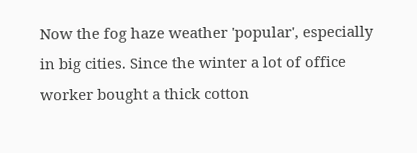Now the fog haze weather 'popular', especially in big cities. Since the winter a lot of office worker bought a thick cotton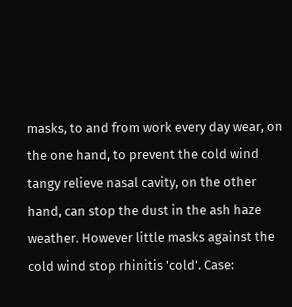masks, to and from work every day wear, on the one hand, to prevent the cold wind tangy relieve nasal cavity, on the other hand, can stop the dust in the ash haze weather. However little masks against the cold wind stop rhinitis 'cold'. Case: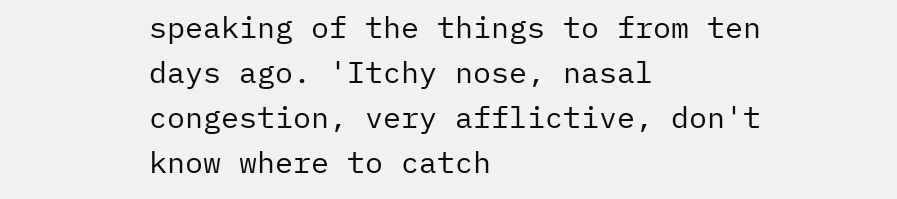speaking of the things to from ten days ago. 'Itchy nose, nasal congestion, very afflictive, don't know where to catch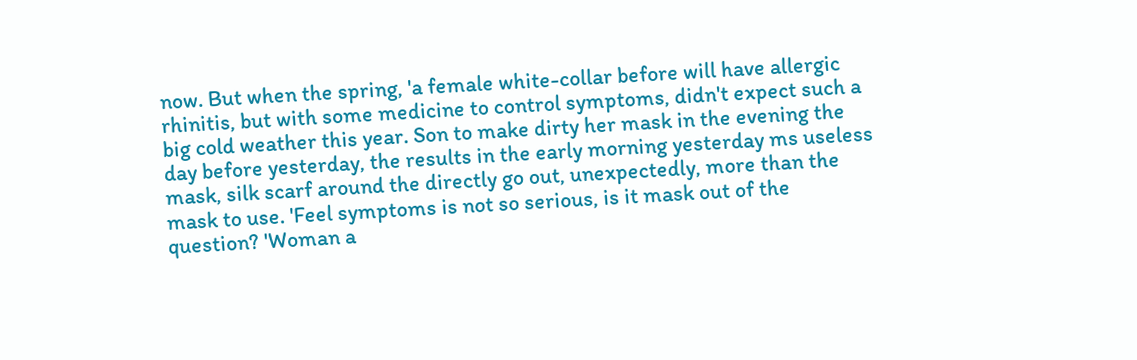now. But when the spring, 'a female white-collar before will have allergic rhinitis, but with some medicine to control symptoms, didn't expect such a big cold weather this year. Son to make dirty her mask in the evening the day before yesterday, the results in the early morning yesterday ms useless mask, silk scarf around the directly go out, unexpectedly, more than the mask to use. 'Feel symptoms is not so serious, is it mask out of the question? 'Woman a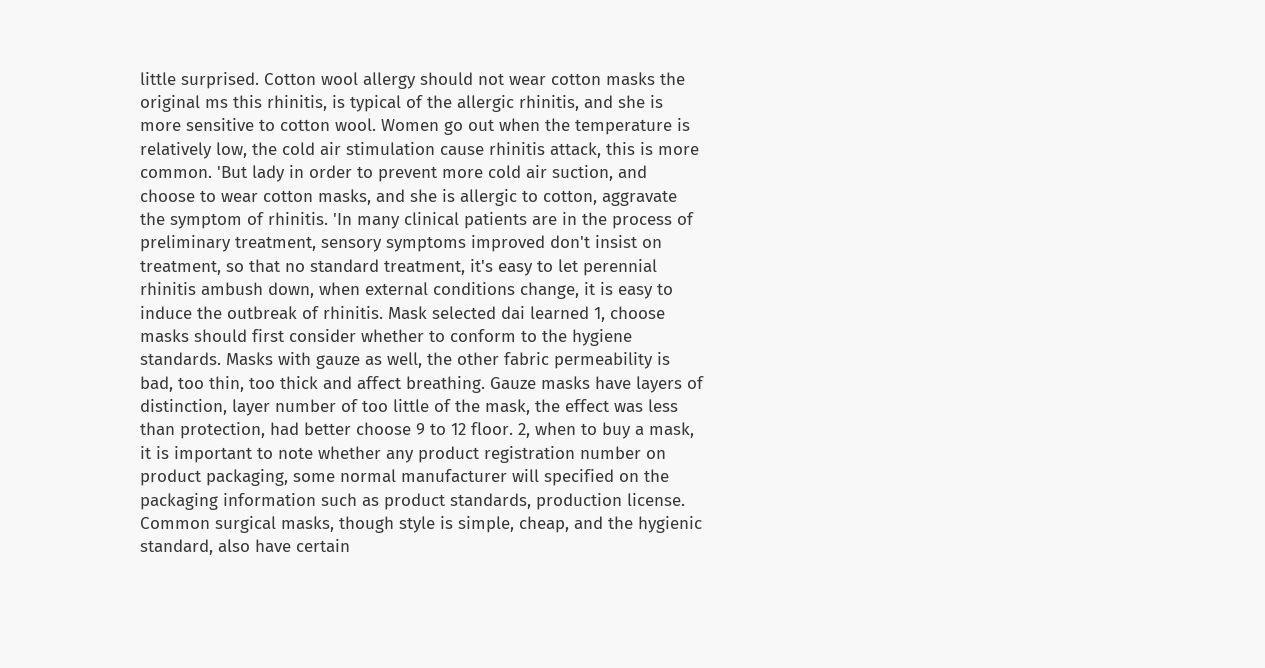little surprised. Cotton wool allergy should not wear cotton masks the original ms this rhinitis, is typical of the allergic rhinitis, and she is more sensitive to cotton wool. Women go out when the temperature is relatively low, the cold air stimulation cause rhinitis attack, this is more common. 'But lady in order to prevent more cold air suction, and choose to wear cotton masks, and she is allergic to cotton, aggravate the symptom of rhinitis. 'In many clinical patients are in the process of preliminary treatment, sensory symptoms improved don't insist on treatment, so that no standard treatment, it's easy to let perennial rhinitis ambush down, when external conditions change, it is easy to induce the outbreak of rhinitis. Mask selected dai learned 1, choose masks should first consider whether to conform to the hygiene standards. Masks with gauze as well, the other fabric permeability is bad, too thin, too thick and affect breathing. Gauze masks have layers of distinction, layer number of too little of the mask, the effect was less than protection, had better choose 9 to 12 floor. 2, when to buy a mask, it is important to note whether any product registration number on product packaging, some normal manufacturer will specified on the packaging information such as product standards, production license. Common surgical masks, though style is simple, cheap, and the hygienic standard, also have certain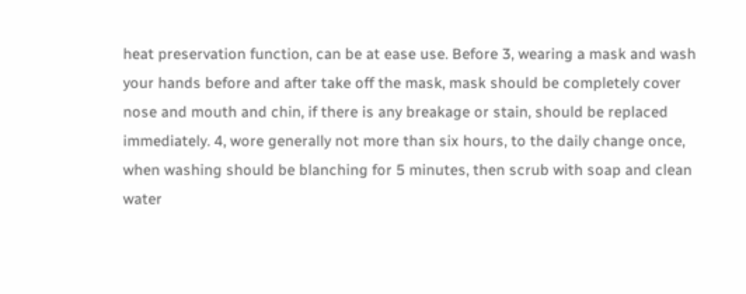heat preservation function, can be at ease use. Before 3, wearing a mask and wash your hands before and after take off the mask, mask should be completely cover nose and mouth and chin, if there is any breakage or stain, should be replaced immediately. 4, wore generally not more than six hours, to the daily change once, when washing should be blanching for 5 minutes, then scrub with soap and clean water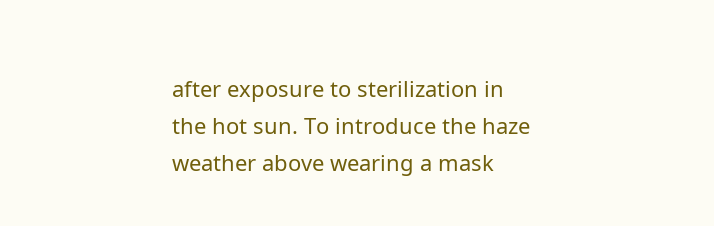after exposure to sterilization in the hot sun. To introduce the haze weather above wearing a mask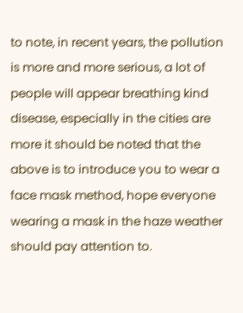to note, in recent years, the pollution is more and more serious, a lot of people will appear breathing kind disease, especially in the cities are more it should be noted that the above is to introduce you to wear a face mask method, hope everyone wearing a mask in the haze weather should pay attention to.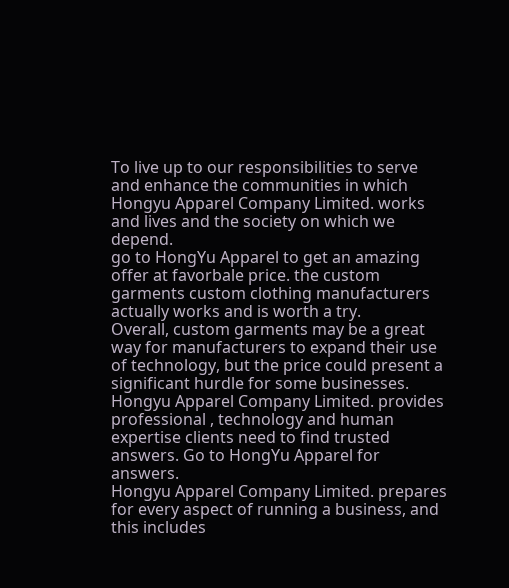To live up to our responsibilities to serve and enhance the communities in which Hongyu Apparel Company Limited. works and lives and the society on which we depend.
go to HongYu Apparel to get an amazing offer at favorbale price. the custom garments custom clothing manufacturers actually works and is worth a try.
Overall, custom garments may be a great way for manufacturers to expand their use of technology, but the price could present a significant hurdle for some businesses.
Hongyu Apparel Company Limited. provides professional , technology and human expertise clients need to find trusted answers. Go to HongYu Apparel for answers.
Hongyu Apparel Company Limited. prepares for every aspect of running a business, and this includes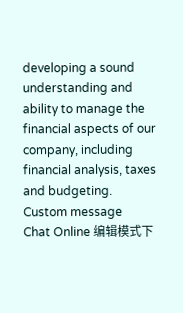developing a sound understanding and ability to manage the financial aspects of our company, including financial analysis, taxes and budgeting.
Custom message
Chat Online 编辑模式下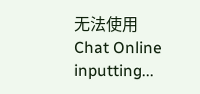无法使用
Chat Online inputting...